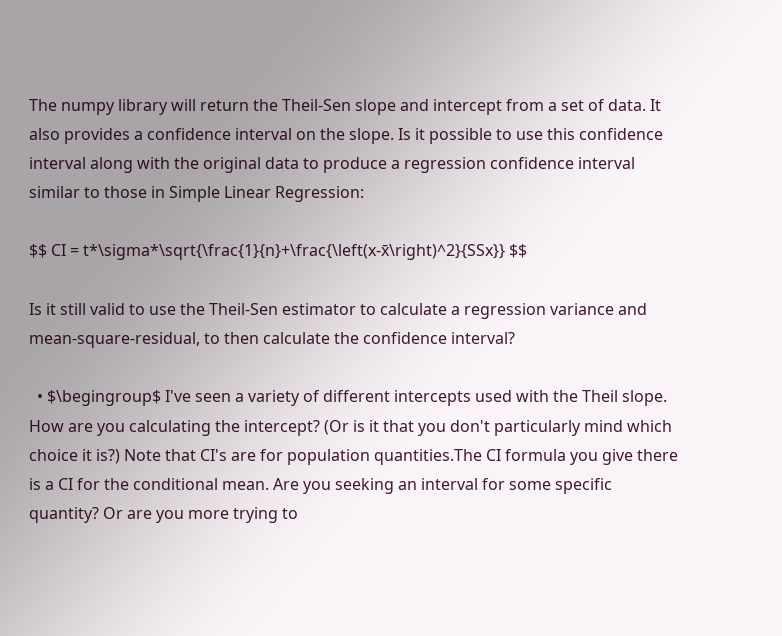The numpy library will return the Theil-Sen slope and intercept from a set of data. It also provides a confidence interval on the slope. Is it possible to use this confidence interval along with the original data to produce a regression confidence interval similar to those in Simple Linear Regression:

$$ CI = t*\sigma*\sqrt{\frac{1}{n}+\frac{\left(x-x̄\right)^2}{SSx}} $$

Is it still valid to use the Theil-Sen estimator to calculate a regression variance and mean-square-residual, to then calculate the confidence interval?

  • $\begingroup$ I've seen a variety of different intercepts used with the Theil slope. How are you calculating the intercept? (Or is it that you don't particularly mind which choice it is?) Note that CI's are for population quantities.The CI formula you give there is a CI for the conditional mean. Are you seeking an interval for some specific quantity? Or are you more trying to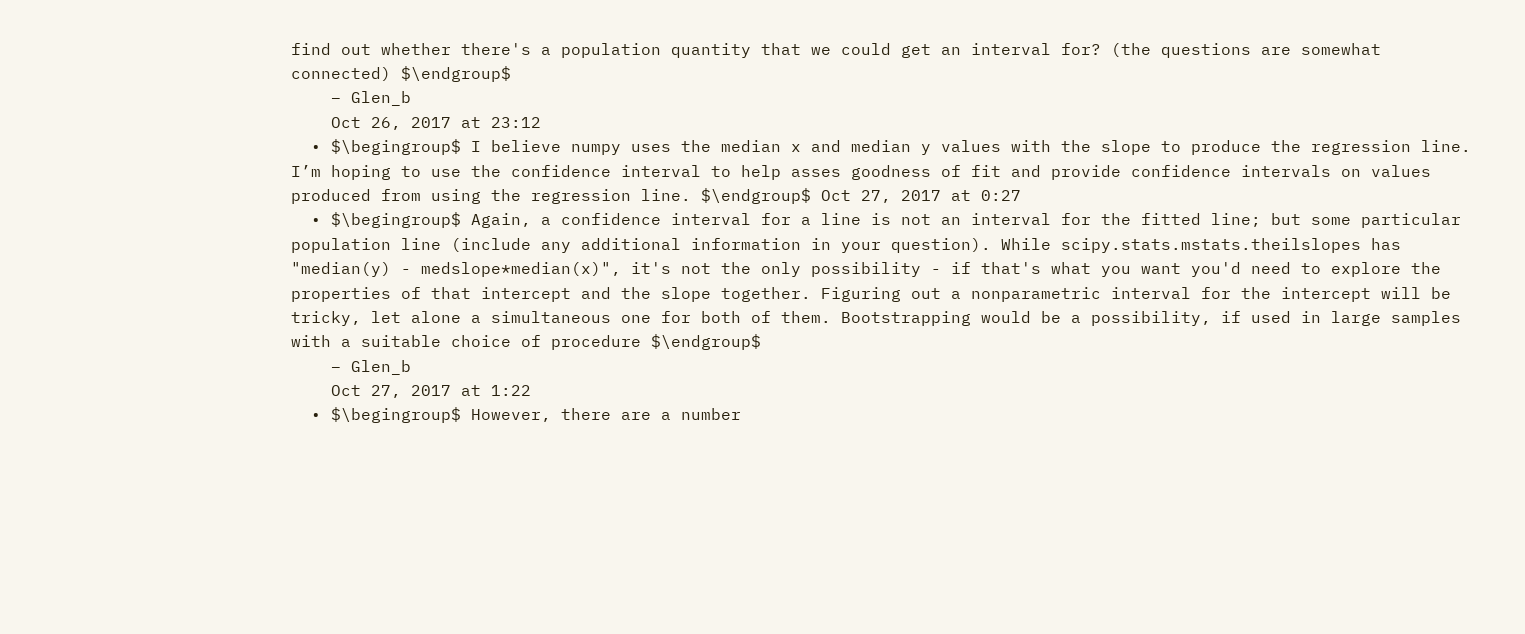find out whether there's a population quantity that we could get an interval for? (the questions are somewhat connected) $\endgroup$
    – Glen_b
    Oct 26, 2017 at 23:12
  • $\begingroup$ I believe numpy uses the median x and median y values with the slope to produce the regression line. I’m hoping to use the confidence interval to help asses goodness of fit and provide confidence intervals on values produced from using the regression line. $\endgroup$ Oct 27, 2017 at 0:27
  • $\begingroup$ Again, a confidence interval for a line is not an interval for the fitted line; but some particular population line (include any additional information in your question). While scipy.stats.mstats.theilslopes has "median(y) - medslope*median(x)", it's not the only possibility - if that's what you want you'd need to explore the properties of that intercept and the slope together. Figuring out a nonparametric interval for the intercept will be tricky, let alone a simultaneous one for both of them. Bootstrapping would be a possibility, if used in large samples with a suitable choice of procedure $\endgroup$
    – Glen_b
    Oct 27, 2017 at 1:22
  • $\begingroup$ However, there are a number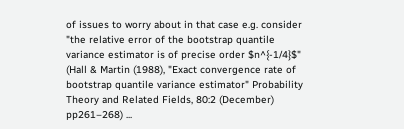of issues to worry about in that case e.g. consider "the relative error of the bootstrap quantile variance estimator is of precise order $n^{-1/4}$" (Hall & Martin (1988), "Exact convergence rate of bootstrap quantile variance estimator" Probability Theory and Related Fields, 80:2 (December) pp261–268) ...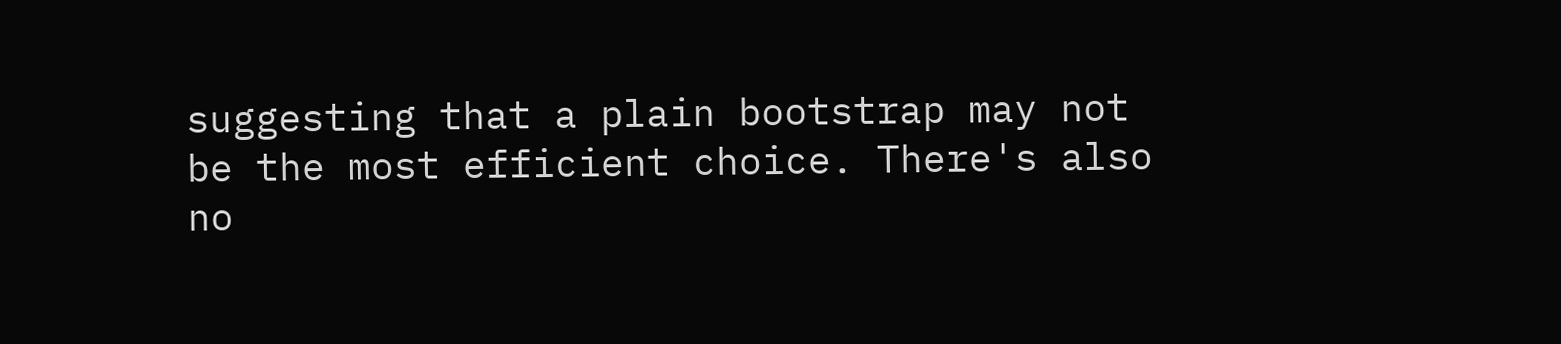suggesting that a plain bootstrap may not be the most efficient choice. There's also no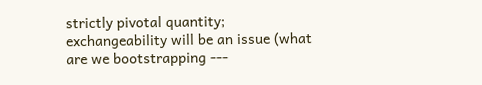strictly pivotal quantity; exchangeability will be an issue (what are we bootstrapping ---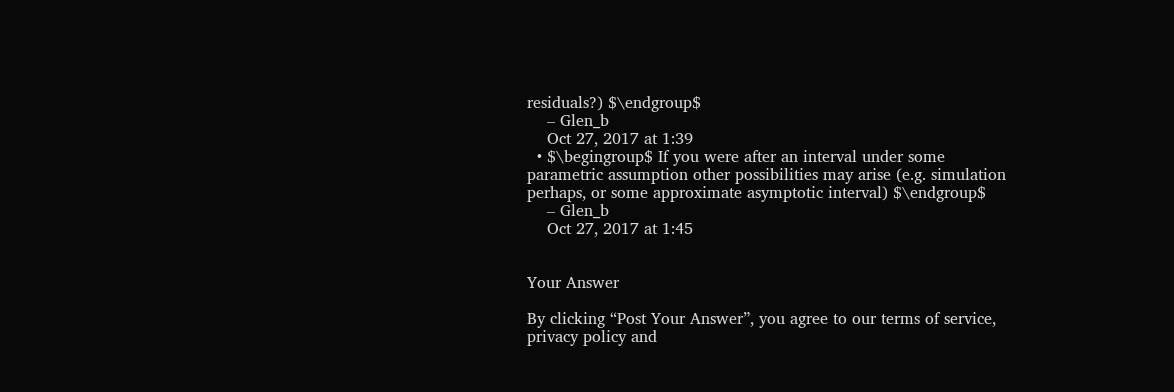residuals?) $\endgroup$
    – Glen_b
    Oct 27, 2017 at 1:39
  • $\begingroup$ If you were after an interval under some parametric assumption other possibilities may arise (e.g. simulation perhaps, or some approximate asymptotic interval) $\endgroup$
    – Glen_b
    Oct 27, 2017 at 1:45


Your Answer

By clicking “Post Your Answer”, you agree to our terms of service, privacy policy and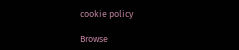cookie policy

Browse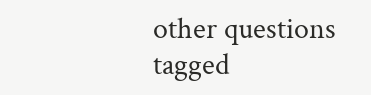other questions tagged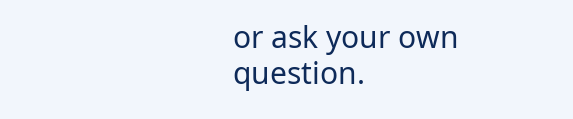or ask your own question.